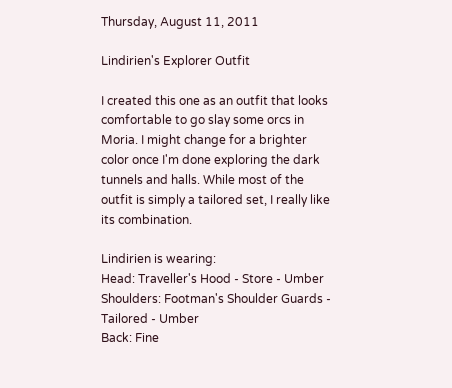Thursday, August 11, 2011

Lindirien's Explorer Outfit

I created this one as an outfit that looks comfortable to go slay some orcs in Moria. I might change for a brighter color once I'm done exploring the dark tunnels and halls. While most of the outfit is simply a tailored set, I really like its combination.

Lindirien is wearing:
Head: Traveller's Hood - Store - Umber
Shoulders: Footman's Shoulder Guards - Tailored - Umber
Back: Fine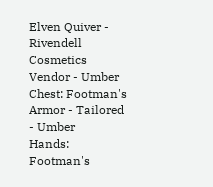Elven Quiver - Rivendell Cosmetics Vendor - Umber
Chest: Footman's  Armor - Tailored - Umber
Hands: Footman's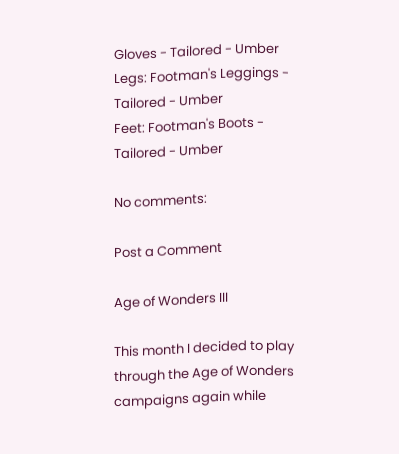Gloves - Tailored - Umber
Legs: Footman's Leggings - Tailored - Umber
Feet: Footman's Boots - Tailored - Umber

No comments:

Post a Comment

Age of Wonders III

This month I decided to play through the Age of Wonders campaigns again while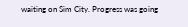waiting on Sim City. Progress was going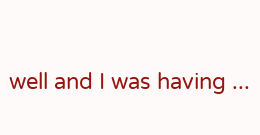well and I was having ...